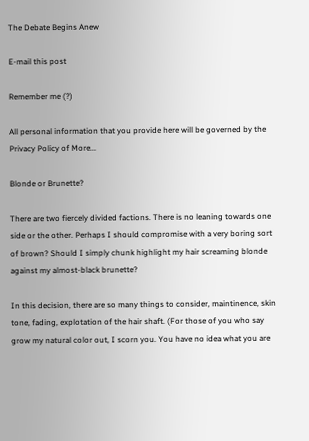The Debate Begins Anew

E-mail this post

Remember me (?)

All personal information that you provide here will be governed by the Privacy Policy of More...

Blonde or Brunette?

There are two fiercely divided factions. There is no leaning towards one side or the other. Perhaps I should compromise with a very boring sort of brown? Should I simply chunk highlight my hair screaming blonde against my almost-black brunette?

In this decision, there are so many things to consider, maintinence, skin tone, fading, explotation of the hair shaft. (For those of you who say grow my natural color out, I scorn you. You have no idea what you are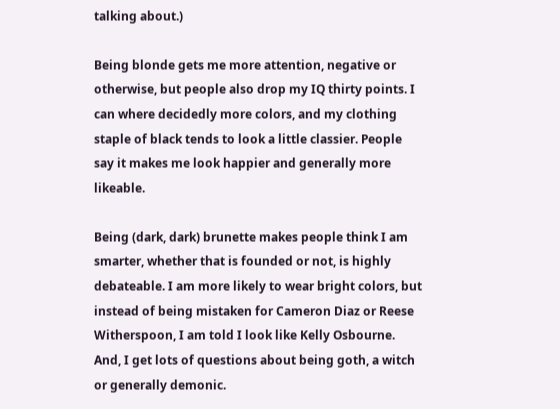talking about.)

Being blonde gets me more attention, negative or otherwise, but people also drop my IQ thirty points. I can where decidedly more colors, and my clothing staple of black tends to look a little classier. People say it makes me look happier and generally more likeable.

Being (dark, dark) brunette makes people think I am smarter, whether that is founded or not, is highly debateable. I am more likely to wear bright colors, but instead of being mistaken for Cameron Diaz or Reese Witherspoon, I am told I look like Kelly Osbourne. And, I get lots of questions about being goth, a witch or generally demonic.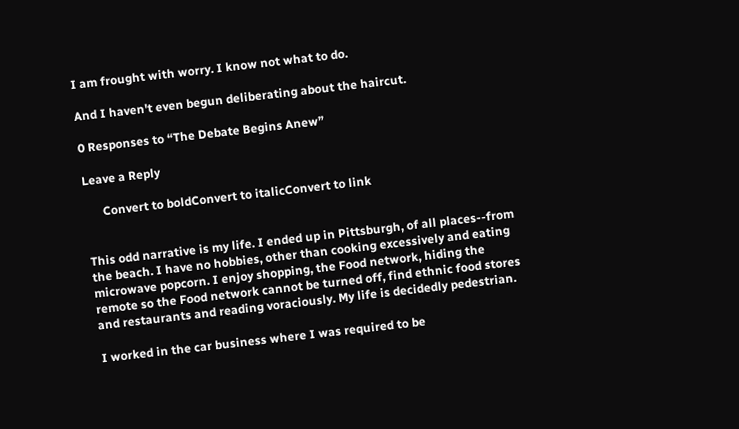I am frought with worry. I know not what to do.

And I haven't even begun deliberating about the haircut.

0 Responses to “The Debate Begins Anew”

Leave a Reply

      Convert to boldConvert to italicConvert to link


This odd narrative is my life. I ended up in Pittsburgh, of all places--from the beach. I have no hobbies, other than cooking excessively and eating microwave popcorn. I enjoy shopping, the Food network, hiding the remote so the Food network cannot be turned off, find ethnic food stores and restaurants and reading voraciously. My life is decidedly pedestrian.

I worked in the car business where I was required to be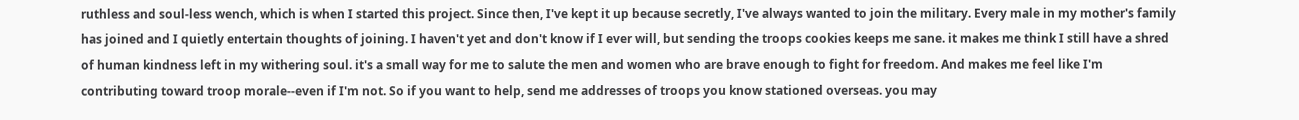ruthless and soul-less wench, which is when I started this project. Since then, I've kept it up because secretly, I've always wanted to join the military. Every male in my mother's family has joined and I quietly entertain thoughts of joining. I haven't yet and don't know if I ever will, but sending the troops cookies keeps me sane. it makes me think I still have a shred of human kindness left in my withering soul. it's a small way for me to salute the men and women who are brave enough to fight for freedom. And makes me feel like I'm contributing toward troop morale--even if I'm not. So if you want to help, send me addresses of troops you know stationed overseas. you may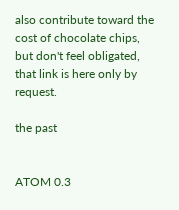also contribute toward the cost of chocolate chips, but don't feel obligated, that link is here only by request.

the past


ATOM 0.3